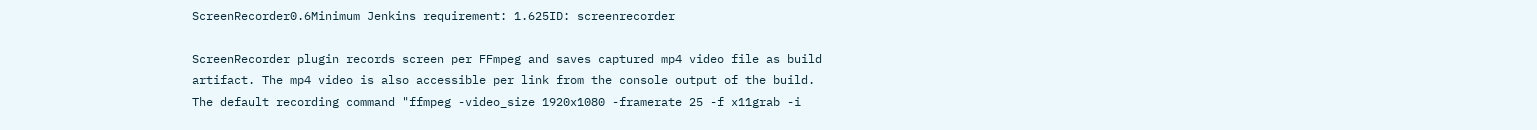ScreenRecorder0.6Minimum Jenkins requirement: 1.625ID: screenrecorder

ScreenRecorder plugin records screen per FFmpeg and saves captured mp4 video file as build artifact. The mp4 video is also accessible per link from the console output of the build.
The default recording command "ffmpeg -video_size 1920x1080 -framerate 25 -f x11grab -i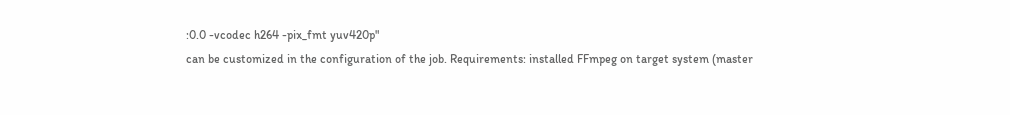:0.0 -vcodec h264 -pix_fmt yuv420p"
can be customized in the configuration of the job. Requirements: installed FFmpeg on target system (master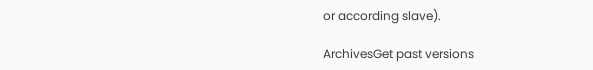or according slave).

ArchivesGet past versions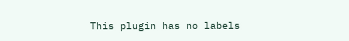This plugin has no labels